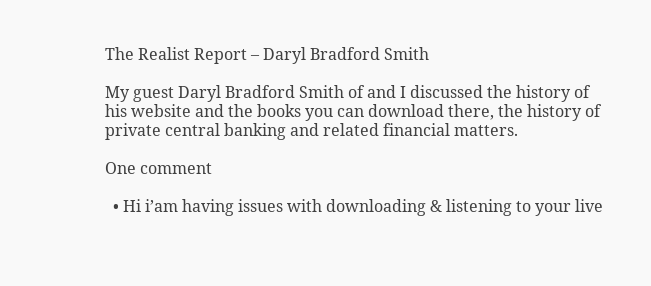The Realist Report – Daryl Bradford Smith

My guest Daryl Bradford Smith of and I discussed the history of his website and the books you can download there, the history of private central banking and related financial matters.

One comment

  • Hi i’am having issues with downloading & listening to your live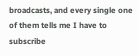broadcasts, and every single one of them tells me I have to subscribe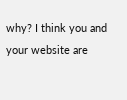why? I think you and your website are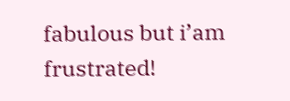fabulous but i’am frustrated!